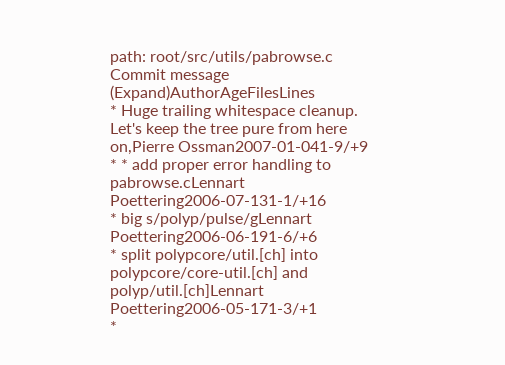path: root/src/utils/pabrowse.c
Commit message (Expand)AuthorAgeFilesLines
* Huge trailing whitespace cleanup. Let's keep the tree pure from here on,Pierre Ossman2007-01-041-9/+9
* * add proper error handling to pabrowse.cLennart Poettering2006-07-131-1/+16
* big s/polyp/pulse/gLennart Poettering2006-06-191-6/+6
* split polypcore/util.[ch] into polypcore/core-util.[ch] and polyp/util.[ch]Lennart Poettering2006-05-171-3/+1
*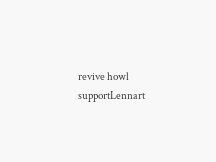revive howl supportLennart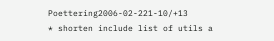Poettering2006-02-221-10/+13
* shorten include list of utils a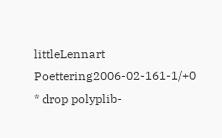littleLennart Poettering2006-02-161-1/+0
* drop polyplib-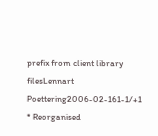prefix from client library filesLennart Poettering2006-02-161-1/+1
* Reorganised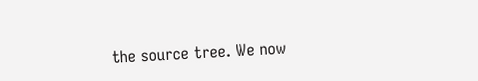the source tree. We now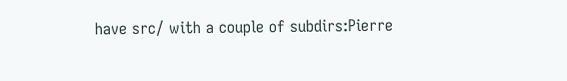have src/ with a couple of subdirs:Pierre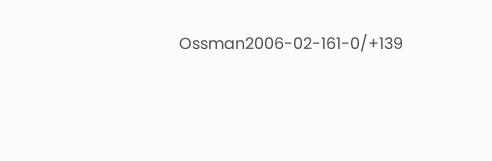Ossman2006-02-161-0/+139